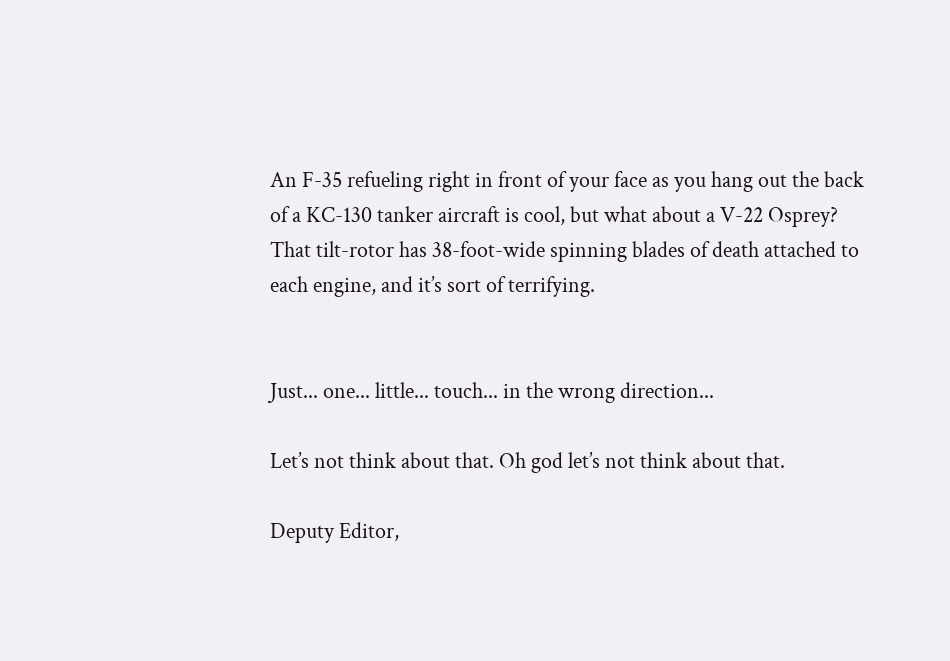An F-35 refueling right in front of your face as you hang out the back of a KC-130 tanker aircraft is cool, but what about a V-22 Osprey? That tilt-rotor has 38-foot-wide spinning blades of death attached to each engine, and it’s sort of terrifying.


Just... one... little... touch... in the wrong direction...

Let’s not think about that. Oh god let’s not think about that.

Deputy Editor,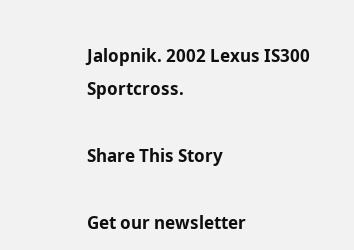Jalopnik. 2002 Lexus IS300 Sportcross.

Share This Story

Get our newsletter